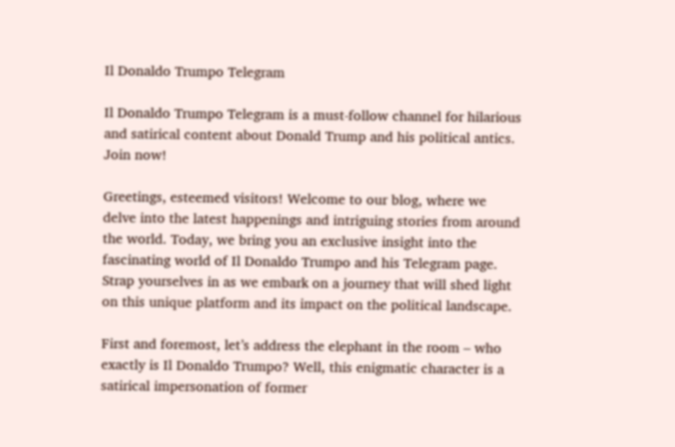Il Donaldo Trumpo Telegram

Il Donaldo Trumpo Telegram is a must-follow channel for hilarious and satirical content about Donald Trump and his political antics. Join now!

Greetings, esteemed visitors! Welcome to our blog, where we delve into the latest happenings and intriguing stories from around the world. Today, we bring you an exclusive insight into the fascinating world of Il Donaldo Trumpo and his Telegram page. Strap yourselves in as we embark on a journey that will shed light on this unique platform and its impact on the political landscape.

First and foremost, let’s address the elephant in the room – who exactly is Il Donaldo Trumpo? Well, this enigmatic character is a satirical impersonation of former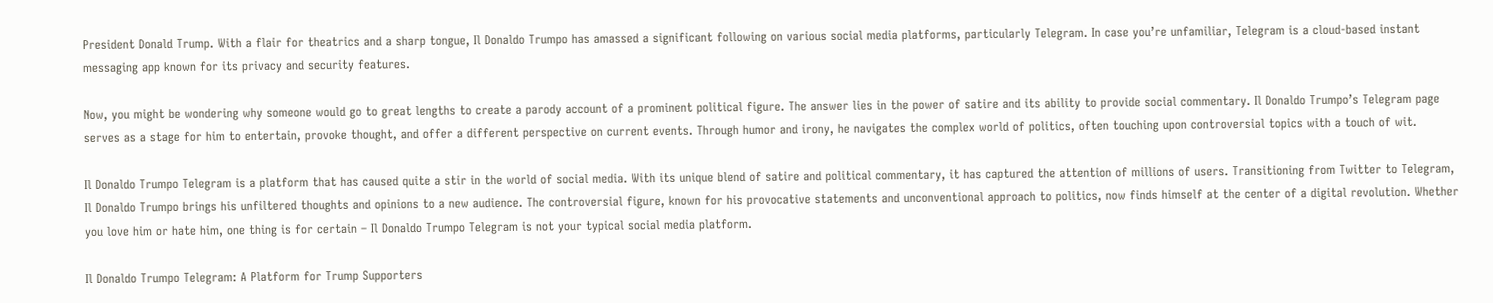President Donald Trump. With a flair for theatrics and a sharp tongue, Il Donaldo Trumpo has amassed a significant following on various social media platforms, particularly Telegram. In case you’re unfamiliar, Telegram is a cloud-based instant messaging app known for its privacy and security features.

Now, you might be wondering why someone would go to great lengths to create a parody account of a prominent political figure. The answer lies in the power of satire and its ability to provide social commentary. Il Donaldo Trumpo’s Telegram page serves as a stage for him to entertain, provoke thought, and offer a different perspective on current events. Through humor and irony, he navigates the complex world of politics, often touching upon controversial topics with a touch of wit.

Il Donaldo Trumpo Telegram is a platform that has caused quite a stir in the world of social media. With its unique blend of satire and political commentary, it has captured the attention of millions of users. Transitioning from Twitter to Telegram, Il Donaldo Trumpo brings his unfiltered thoughts and opinions to a new audience. The controversial figure, known for his provocative statements and unconventional approach to politics, now finds himself at the center of a digital revolution. Whether you love him or hate him, one thing is for certain – Il Donaldo Trumpo Telegram is not your typical social media platform.

Il Donaldo Trumpo Telegram: A Platform for Trump Supporters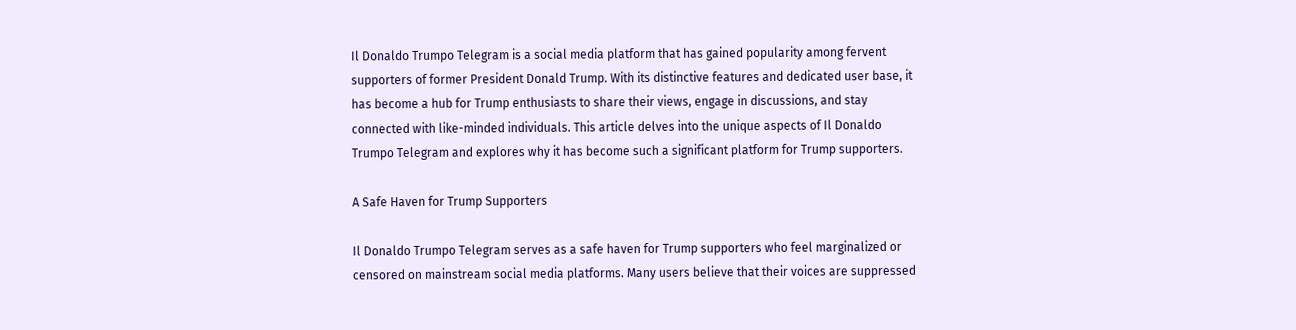Il Donaldo Trumpo Telegram is a social media platform that has gained popularity among fervent supporters of former President Donald Trump. With its distinctive features and dedicated user base, it has become a hub for Trump enthusiasts to share their views, engage in discussions, and stay connected with like-minded individuals. This article delves into the unique aspects of Il Donaldo Trumpo Telegram and explores why it has become such a significant platform for Trump supporters.

A Safe Haven for Trump Supporters

Il Donaldo Trumpo Telegram serves as a safe haven for Trump supporters who feel marginalized or censored on mainstream social media platforms. Many users believe that their voices are suppressed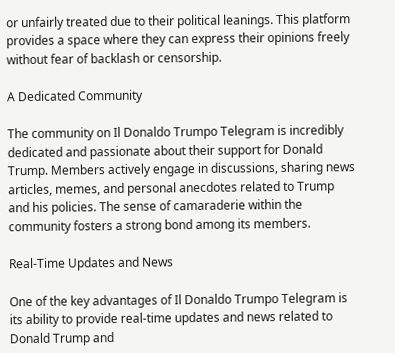or unfairly treated due to their political leanings. This platform provides a space where they can express their opinions freely without fear of backlash or censorship.

A Dedicated Community

The community on Il Donaldo Trumpo Telegram is incredibly dedicated and passionate about their support for Donald Trump. Members actively engage in discussions, sharing news articles, memes, and personal anecdotes related to Trump and his policies. The sense of camaraderie within the community fosters a strong bond among its members.

Real-Time Updates and News

One of the key advantages of Il Donaldo Trumpo Telegram is its ability to provide real-time updates and news related to Donald Trump and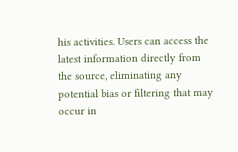his activities. Users can access the latest information directly from the source, eliminating any potential bias or filtering that may occur in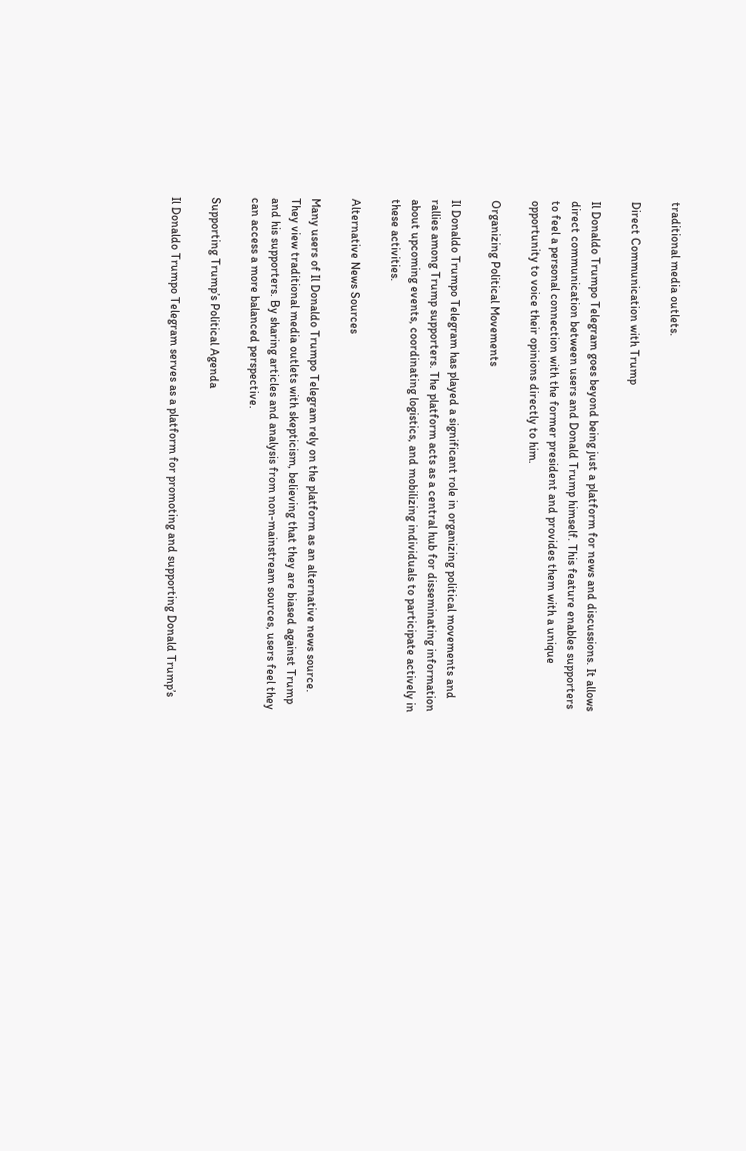traditional media outlets.

Direct Communication with Trump

Il Donaldo Trumpo Telegram goes beyond being just a platform for news and discussions. It allows direct communication between users and Donald Trump himself. This feature enables supporters to feel a personal connection with the former president and provides them with a unique opportunity to voice their opinions directly to him.

Organizing Political Movements

Il Donaldo Trumpo Telegram has played a significant role in organizing political movements and rallies among Trump supporters. The platform acts as a central hub for disseminating information about upcoming events, coordinating logistics, and mobilizing individuals to participate actively in these activities.

Alternative News Sources

Many users of Il Donaldo Trumpo Telegram rely on the platform as an alternative news source. They view traditional media outlets with skepticism, believing that they are biased against Trump and his supporters. By sharing articles and analysis from non-mainstream sources, users feel they can access a more balanced perspective.

Supporting Trump’s Political Agenda

Il Donaldo Trumpo Telegram serves as a platform for promoting and supporting Donald Trump’s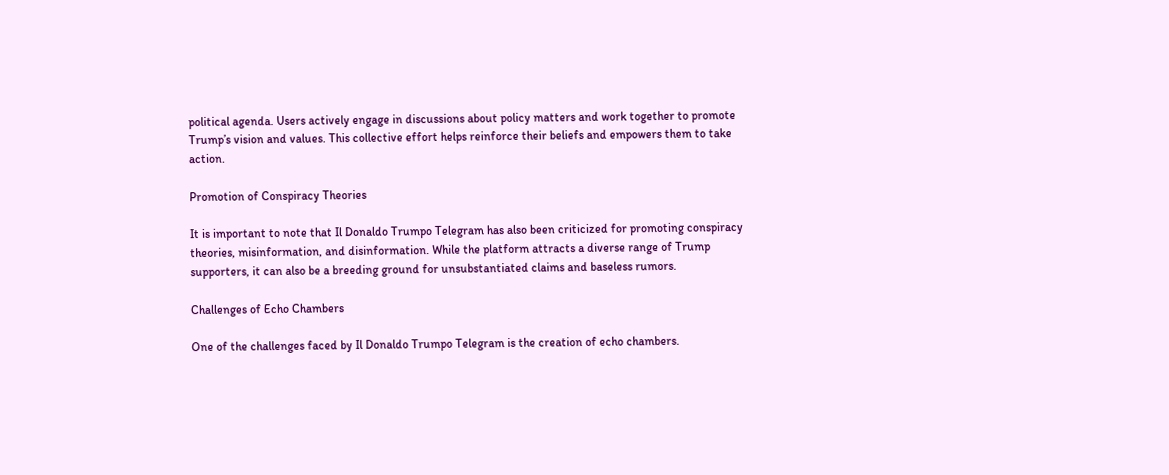political agenda. Users actively engage in discussions about policy matters and work together to promote Trump’s vision and values. This collective effort helps reinforce their beliefs and empowers them to take action.

Promotion of Conspiracy Theories

It is important to note that Il Donaldo Trumpo Telegram has also been criticized for promoting conspiracy theories, misinformation, and disinformation. While the platform attracts a diverse range of Trump supporters, it can also be a breeding ground for unsubstantiated claims and baseless rumors.

Challenges of Echo Chambers

One of the challenges faced by Il Donaldo Trumpo Telegram is the creation of echo chambers.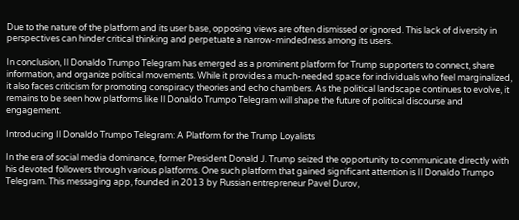Due to the nature of the platform and its user base, opposing views are often dismissed or ignored. This lack of diversity in perspectives can hinder critical thinking and perpetuate a narrow-mindedness among its users.

In conclusion, Il Donaldo Trumpo Telegram has emerged as a prominent platform for Trump supporters to connect, share information, and organize political movements. While it provides a much-needed space for individuals who feel marginalized, it also faces criticism for promoting conspiracy theories and echo chambers. As the political landscape continues to evolve, it remains to be seen how platforms like Il Donaldo Trumpo Telegram will shape the future of political discourse and engagement.

Introducing Il Donaldo Trumpo Telegram: A Platform for the Trump Loyalists

In the era of social media dominance, former President Donald J. Trump seized the opportunity to communicate directly with his devoted followers through various platforms. One such platform that gained significant attention is Il Donaldo Trumpo Telegram. This messaging app, founded in 2013 by Russian entrepreneur Pavel Durov,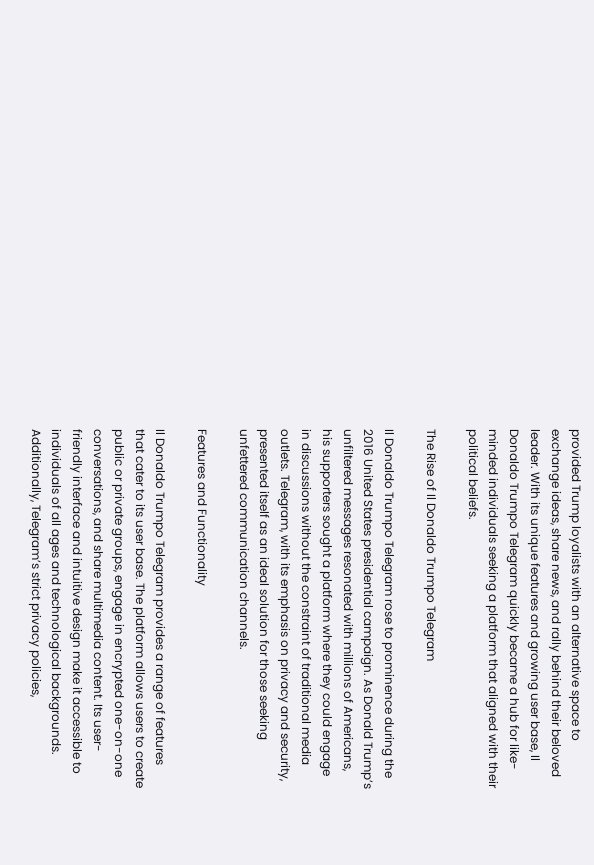provided Trump loyalists with an alternative space to exchange ideas, share news, and rally behind their beloved leader. With its unique features and growing user base, Il Donaldo Trumpo Telegram quickly became a hub for like-minded individuals seeking a platform that aligned with their political beliefs.

The Rise of Il Donaldo Trumpo Telegram

Il Donaldo Trumpo Telegram rose to prominence during the 2016 United States presidential campaign. As Donald Trump’s unfiltered messages resonated with millions of Americans, his supporters sought a platform where they could engage in discussions without the constraint of traditional media outlets. Telegram, with its emphasis on privacy and security, presented itself as an ideal solution for those seeking unfettered communication channels.

Features and Functionality

Il Donaldo Trumpo Telegram provides a range of features that cater to its user base. The platform allows users to create public or private groups, engage in encrypted one-on-one conversations, and share multimedia content. Its user-friendly interface and intuitive design make it accessible to individuals of all ages and technological backgrounds. Additionally, Telegram’s strict privacy policies,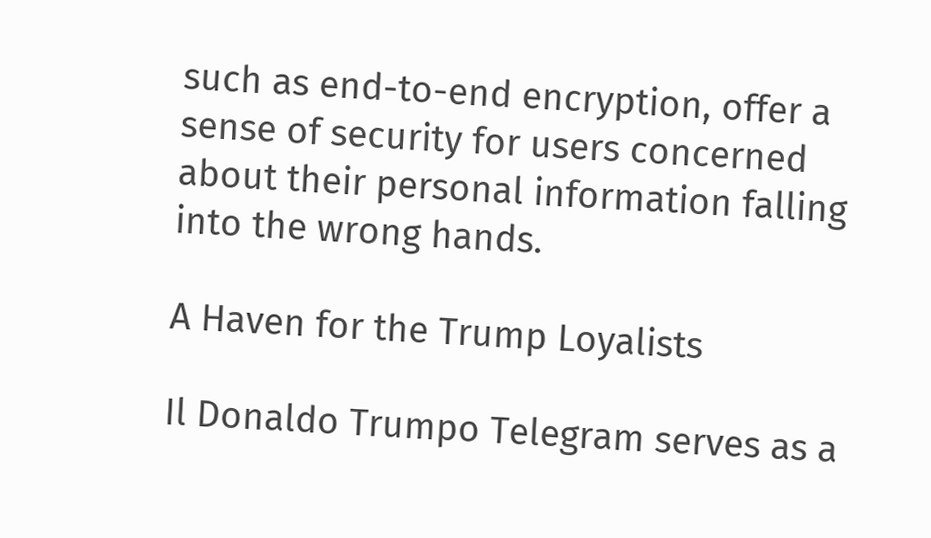such as end-to-end encryption, offer a sense of security for users concerned about their personal information falling into the wrong hands.

A Haven for the Trump Loyalists

Il Donaldo Trumpo Telegram serves as a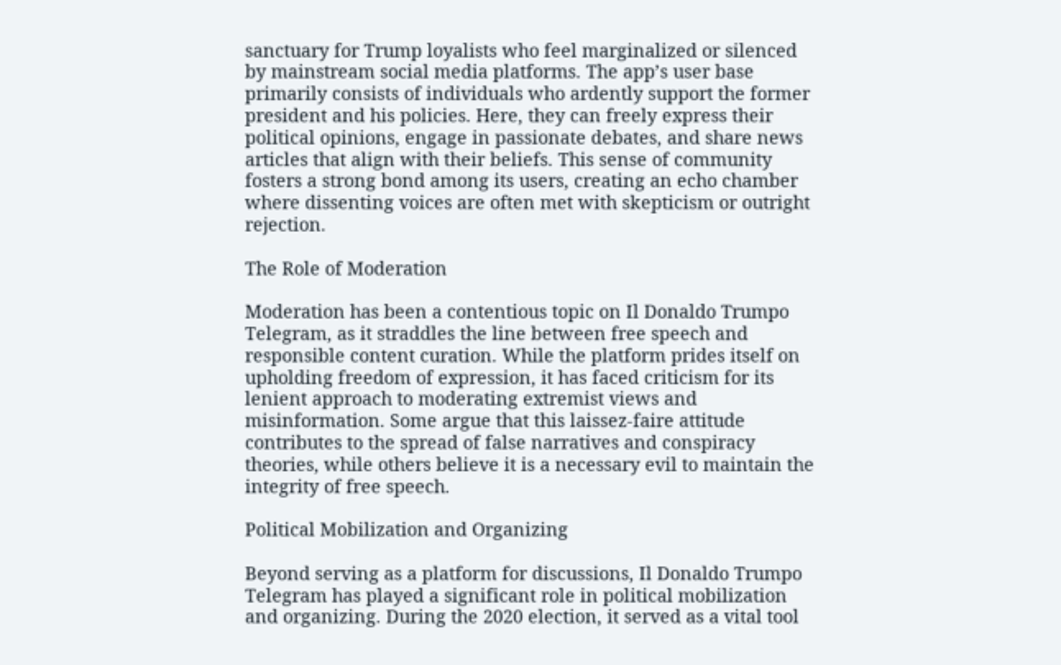sanctuary for Trump loyalists who feel marginalized or silenced by mainstream social media platforms. The app’s user base primarily consists of individuals who ardently support the former president and his policies. Here, they can freely express their political opinions, engage in passionate debates, and share news articles that align with their beliefs. This sense of community fosters a strong bond among its users, creating an echo chamber where dissenting voices are often met with skepticism or outright rejection.

The Role of Moderation

Moderation has been a contentious topic on Il Donaldo Trumpo Telegram, as it straddles the line between free speech and responsible content curation. While the platform prides itself on upholding freedom of expression, it has faced criticism for its lenient approach to moderating extremist views and misinformation. Some argue that this laissez-faire attitude contributes to the spread of false narratives and conspiracy theories, while others believe it is a necessary evil to maintain the integrity of free speech.

Political Mobilization and Organizing

Beyond serving as a platform for discussions, Il Donaldo Trumpo Telegram has played a significant role in political mobilization and organizing. During the 2020 election, it served as a vital tool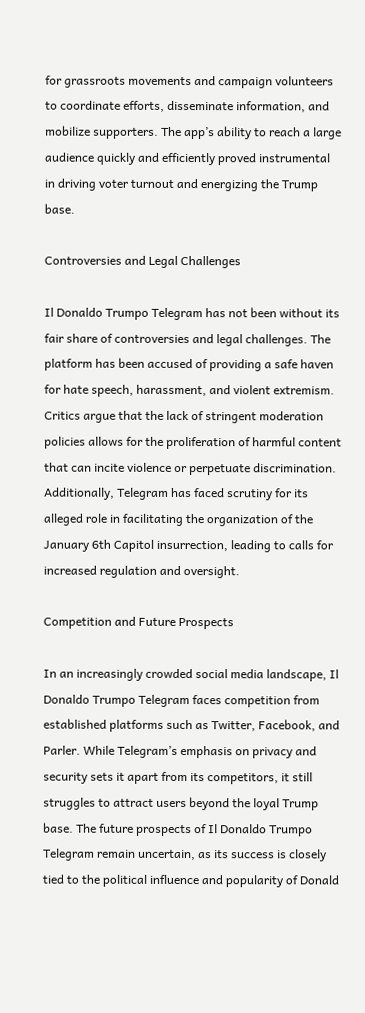for grassroots movements and campaign volunteers to coordinate efforts, disseminate information, and mobilize supporters. The app’s ability to reach a large audience quickly and efficiently proved instrumental in driving voter turnout and energizing the Trump base.

Controversies and Legal Challenges

Il Donaldo Trumpo Telegram has not been without its fair share of controversies and legal challenges. The platform has been accused of providing a safe haven for hate speech, harassment, and violent extremism. Critics argue that the lack of stringent moderation policies allows for the proliferation of harmful content that can incite violence or perpetuate discrimination. Additionally, Telegram has faced scrutiny for its alleged role in facilitating the organization of the January 6th Capitol insurrection, leading to calls for increased regulation and oversight.

Competition and Future Prospects

In an increasingly crowded social media landscape, Il Donaldo Trumpo Telegram faces competition from established platforms such as Twitter, Facebook, and Parler. While Telegram’s emphasis on privacy and security sets it apart from its competitors, it still struggles to attract users beyond the loyal Trump base. The future prospects of Il Donaldo Trumpo Telegram remain uncertain, as its success is closely tied to the political influence and popularity of Donald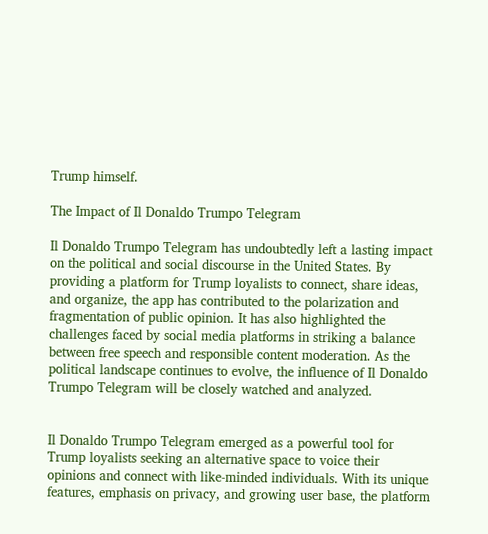Trump himself.

The Impact of Il Donaldo Trumpo Telegram

Il Donaldo Trumpo Telegram has undoubtedly left a lasting impact on the political and social discourse in the United States. By providing a platform for Trump loyalists to connect, share ideas, and organize, the app has contributed to the polarization and fragmentation of public opinion. It has also highlighted the challenges faced by social media platforms in striking a balance between free speech and responsible content moderation. As the political landscape continues to evolve, the influence of Il Donaldo Trumpo Telegram will be closely watched and analyzed.


Il Donaldo Trumpo Telegram emerged as a powerful tool for Trump loyalists seeking an alternative space to voice their opinions and connect with like-minded individuals. With its unique features, emphasis on privacy, and growing user base, the platform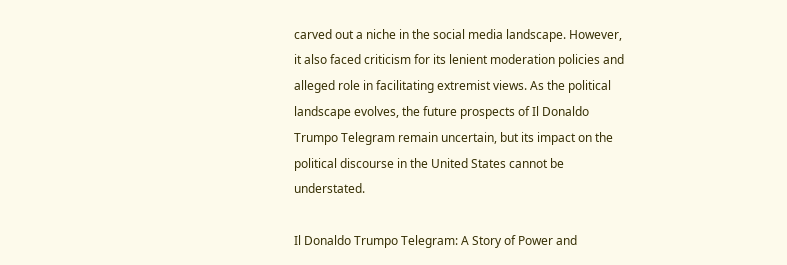carved out a niche in the social media landscape. However, it also faced criticism for its lenient moderation policies and alleged role in facilitating extremist views. As the political landscape evolves, the future prospects of Il Donaldo Trumpo Telegram remain uncertain, but its impact on the political discourse in the United States cannot be understated.

Il Donaldo Trumpo Telegram: A Story of Power and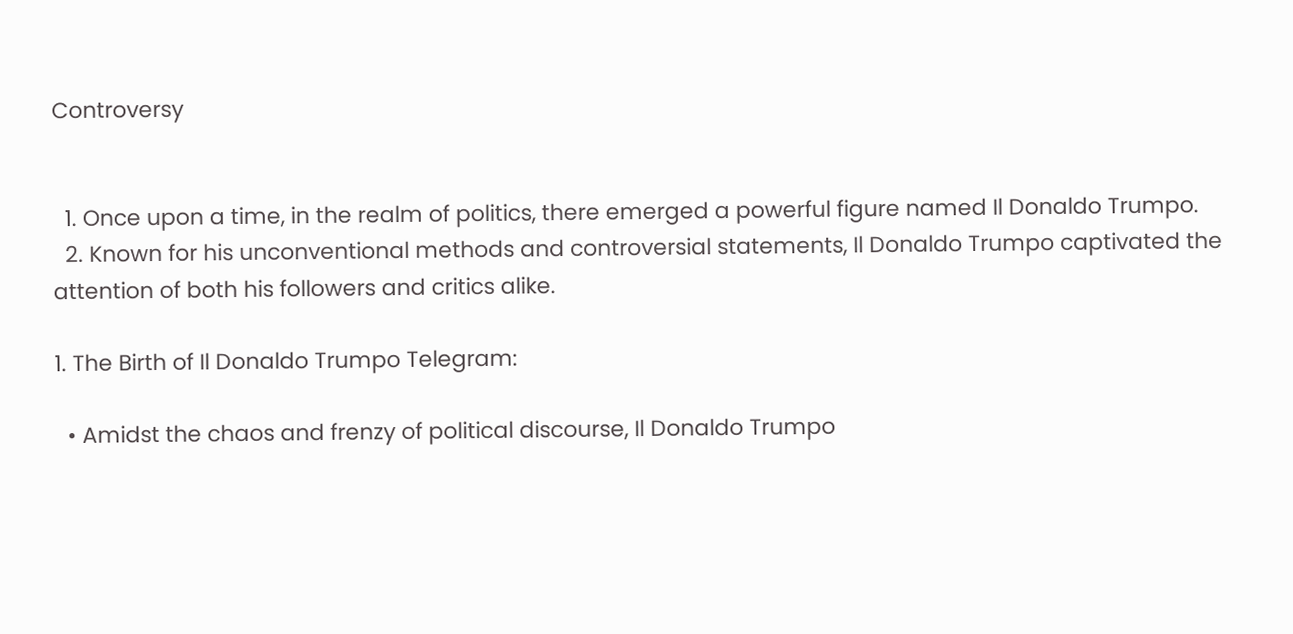Controversy


  1. Once upon a time, in the realm of politics, there emerged a powerful figure named Il Donaldo Trumpo.
  2. Known for his unconventional methods and controversial statements, Il Donaldo Trumpo captivated the attention of both his followers and critics alike.

1. The Birth of Il Donaldo Trumpo Telegram:

  • Amidst the chaos and frenzy of political discourse, Il Donaldo Trumpo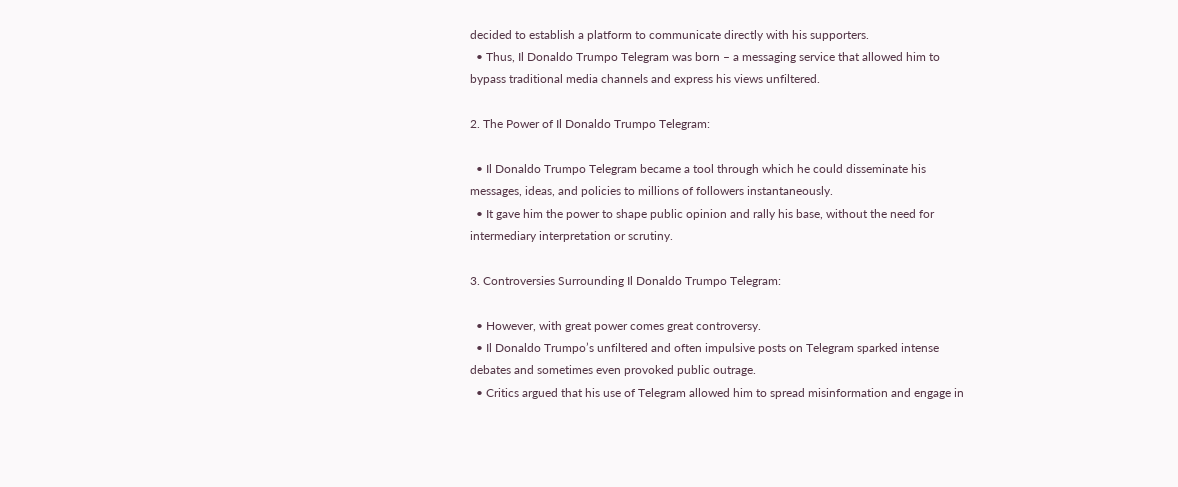decided to establish a platform to communicate directly with his supporters.
  • Thus, Il Donaldo Trumpo Telegram was born – a messaging service that allowed him to bypass traditional media channels and express his views unfiltered.

2. The Power of Il Donaldo Trumpo Telegram:

  • Il Donaldo Trumpo Telegram became a tool through which he could disseminate his messages, ideas, and policies to millions of followers instantaneously.
  • It gave him the power to shape public opinion and rally his base, without the need for intermediary interpretation or scrutiny.

3. Controversies Surrounding Il Donaldo Trumpo Telegram:

  • However, with great power comes great controversy.
  • Il Donaldo Trumpo’s unfiltered and often impulsive posts on Telegram sparked intense debates and sometimes even provoked public outrage.
  • Critics argued that his use of Telegram allowed him to spread misinformation and engage in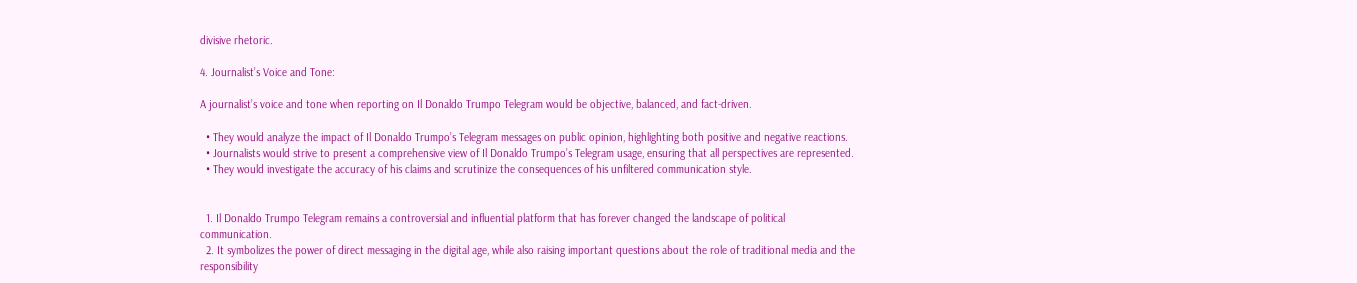divisive rhetoric.

4. Journalist’s Voice and Tone:

A journalist’s voice and tone when reporting on Il Donaldo Trumpo Telegram would be objective, balanced, and fact-driven.

  • They would analyze the impact of Il Donaldo Trumpo’s Telegram messages on public opinion, highlighting both positive and negative reactions.
  • Journalists would strive to present a comprehensive view of Il Donaldo Trumpo’s Telegram usage, ensuring that all perspectives are represented.
  • They would investigate the accuracy of his claims and scrutinize the consequences of his unfiltered communication style.


  1. Il Donaldo Trumpo Telegram remains a controversial and influential platform that has forever changed the landscape of political communication.
  2. It symbolizes the power of direct messaging in the digital age, while also raising important questions about the role of traditional media and the responsibility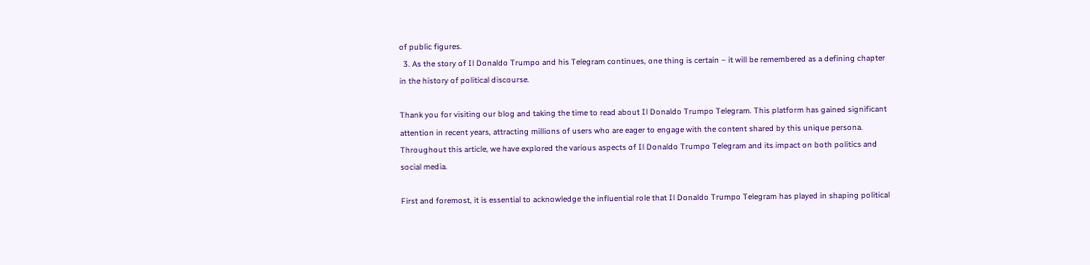of public figures.
  3. As the story of Il Donaldo Trumpo and his Telegram continues, one thing is certain – it will be remembered as a defining chapter in the history of political discourse.

Thank you for visiting our blog and taking the time to read about Il Donaldo Trumpo Telegram. This platform has gained significant attention in recent years, attracting millions of users who are eager to engage with the content shared by this unique persona. Throughout this article, we have explored the various aspects of Il Donaldo Trumpo Telegram and its impact on both politics and social media.

First and foremost, it is essential to acknowledge the influential role that Il Donaldo Trumpo Telegram has played in shaping political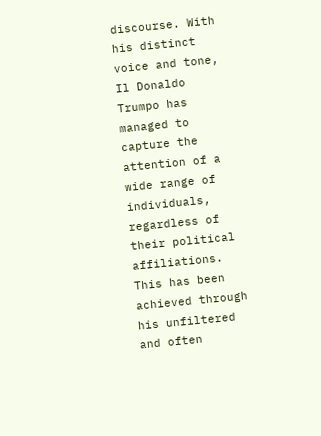discourse. With his distinct voice and tone, Il Donaldo Trumpo has managed to capture the attention of a wide range of individuals, regardless of their political affiliations. This has been achieved through his unfiltered and often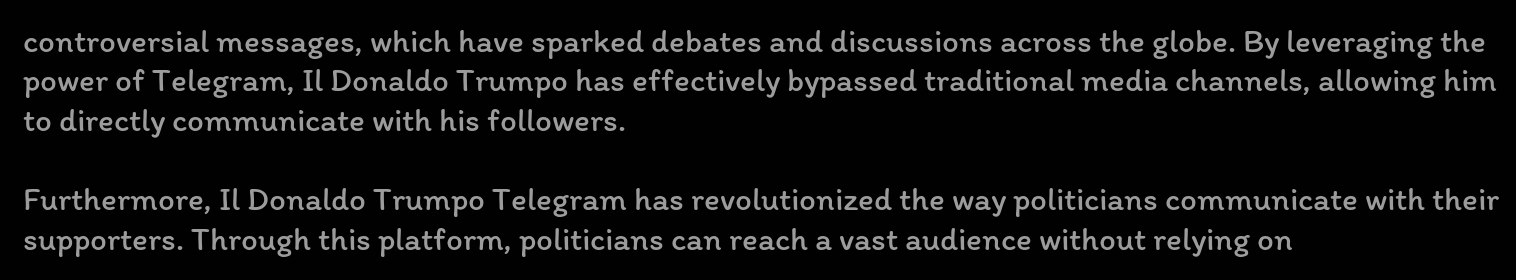controversial messages, which have sparked debates and discussions across the globe. By leveraging the power of Telegram, Il Donaldo Trumpo has effectively bypassed traditional media channels, allowing him to directly communicate with his followers.

Furthermore, Il Donaldo Trumpo Telegram has revolutionized the way politicians communicate with their supporters. Through this platform, politicians can reach a vast audience without relying on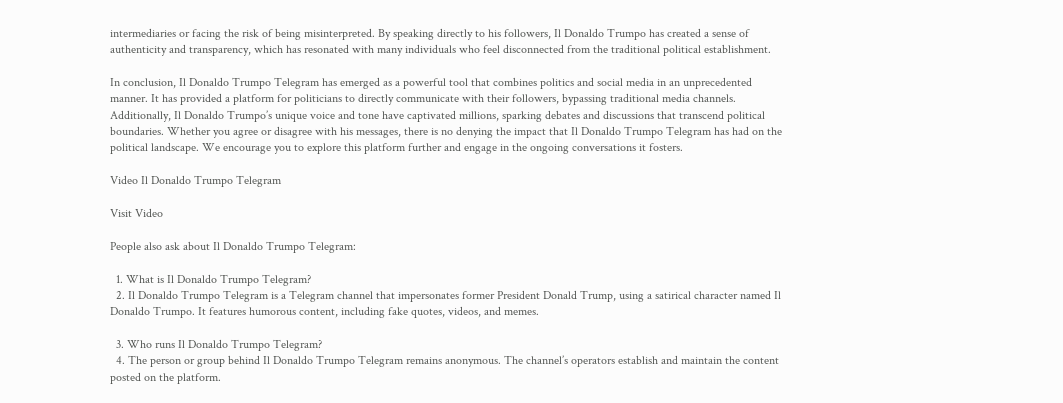intermediaries or facing the risk of being misinterpreted. By speaking directly to his followers, Il Donaldo Trumpo has created a sense of authenticity and transparency, which has resonated with many individuals who feel disconnected from the traditional political establishment.

In conclusion, Il Donaldo Trumpo Telegram has emerged as a powerful tool that combines politics and social media in an unprecedented manner. It has provided a platform for politicians to directly communicate with their followers, bypassing traditional media channels. Additionally, Il Donaldo Trumpo’s unique voice and tone have captivated millions, sparking debates and discussions that transcend political boundaries. Whether you agree or disagree with his messages, there is no denying the impact that Il Donaldo Trumpo Telegram has had on the political landscape. We encourage you to explore this platform further and engage in the ongoing conversations it fosters.

Video Il Donaldo Trumpo Telegram

Visit Video

People also ask about Il Donaldo Trumpo Telegram:

  1. What is Il Donaldo Trumpo Telegram?
  2. Il Donaldo Trumpo Telegram is a Telegram channel that impersonates former President Donald Trump, using a satirical character named Il Donaldo Trumpo. It features humorous content, including fake quotes, videos, and memes.

  3. Who runs Il Donaldo Trumpo Telegram?
  4. The person or group behind Il Donaldo Trumpo Telegram remains anonymous. The channel’s operators establish and maintain the content posted on the platform.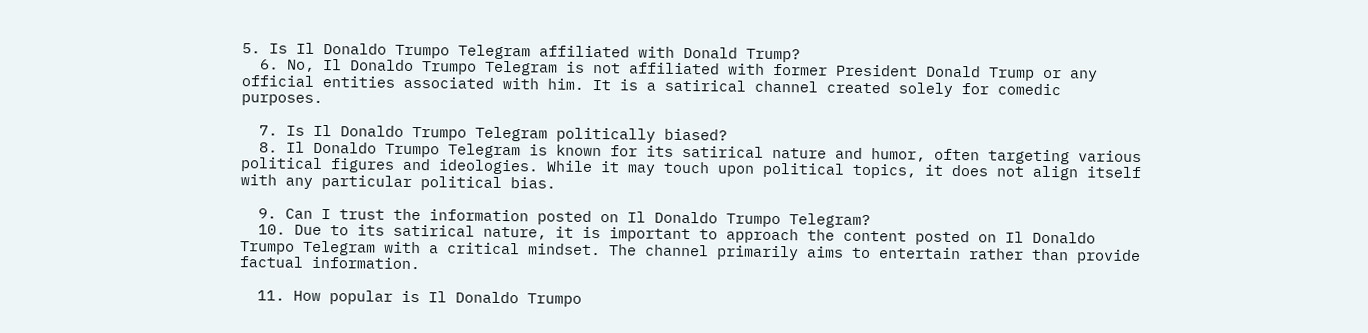5. Is Il Donaldo Trumpo Telegram affiliated with Donald Trump?
  6. No, Il Donaldo Trumpo Telegram is not affiliated with former President Donald Trump or any official entities associated with him. It is a satirical channel created solely for comedic purposes.

  7. Is Il Donaldo Trumpo Telegram politically biased?
  8. Il Donaldo Trumpo Telegram is known for its satirical nature and humor, often targeting various political figures and ideologies. While it may touch upon political topics, it does not align itself with any particular political bias.

  9. Can I trust the information posted on Il Donaldo Trumpo Telegram?
  10. Due to its satirical nature, it is important to approach the content posted on Il Donaldo Trumpo Telegram with a critical mindset. The channel primarily aims to entertain rather than provide factual information.

  11. How popular is Il Donaldo Trumpo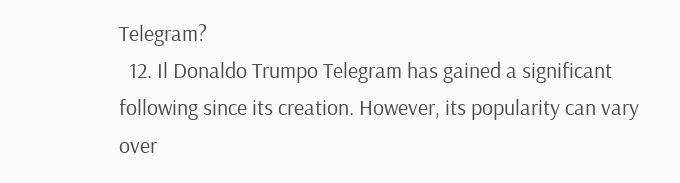Telegram?
  12. Il Donaldo Trumpo Telegram has gained a significant following since its creation. However, its popularity can vary over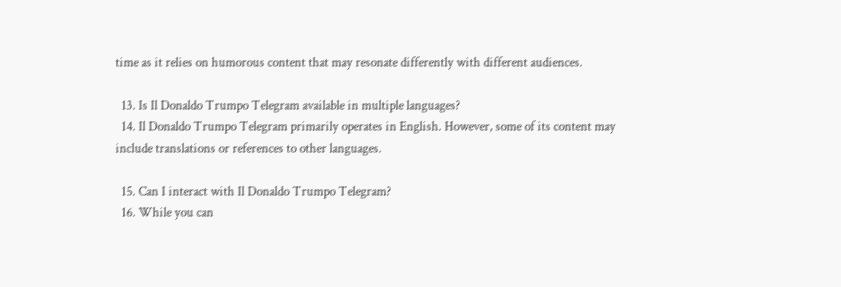time as it relies on humorous content that may resonate differently with different audiences.

  13. Is Il Donaldo Trumpo Telegram available in multiple languages?
  14. Il Donaldo Trumpo Telegram primarily operates in English. However, some of its content may include translations or references to other languages.

  15. Can I interact with Il Donaldo Trumpo Telegram?
  16. While you can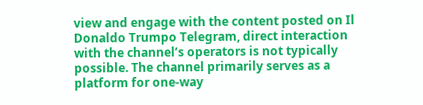view and engage with the content posted on Il Donaldo Trumpo Telegram, direct interaction with the channel’s operators is not typically possible. The channel primarily serves as a platform for one-way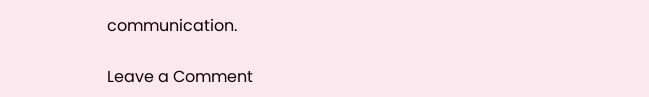communication.

Leave a Comment